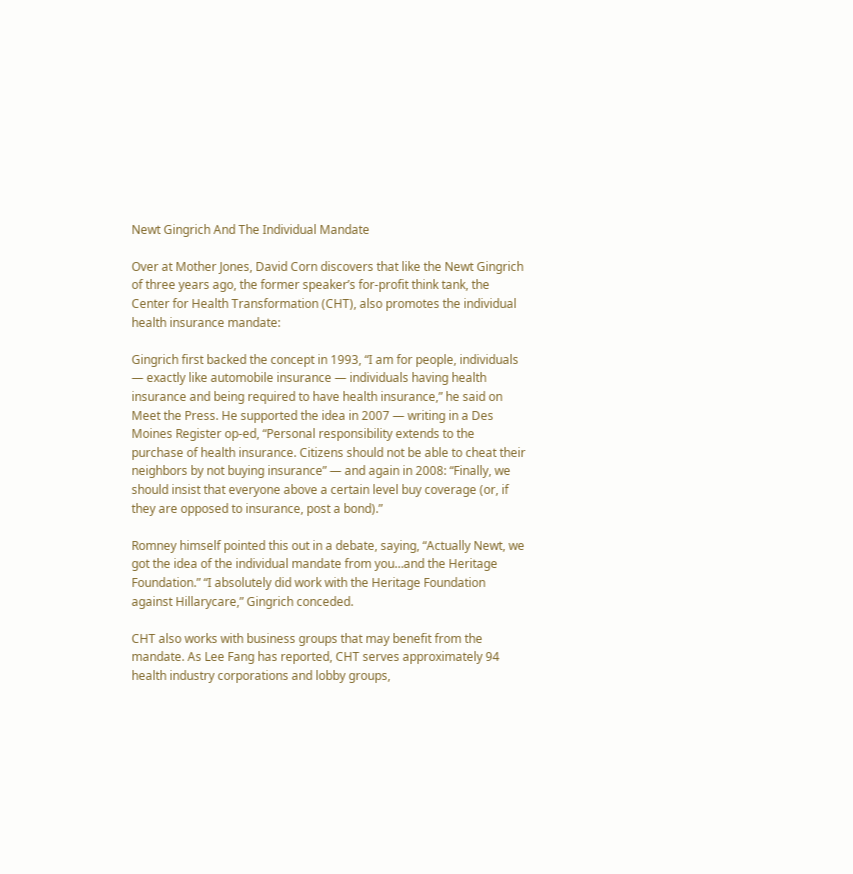Newt Gingrich And The Individual Mandate

Over at Mother Jones, David Corn discovers that like the Newt Gingrich of three years ago, the former speaker’s for-profit think tank, the Center for Health Transformation (CHT), also promotes the individual health insurance mandate:

Gingrich first backed the concept in 1993, “I am for people, individuals — exactly like automobile insurance — individuals having health insurance and being required to have health insurance,” he said on Meet the Press. He supported the idea in 2007 — writing in a Des Moines Register op-ed, “Personal responsibility extends to the purchase of health insurance. Citizens should not be able to cheat their neighbors by not buying insurance” — and again in 2008: “Finally, we should insist that everyone above a certain level buy coverage (or, if they are opposed to insurance, post a bond).”

Romney himself pointed this out in a debate, saying, “Actually Newt, we got the idea of the individual mandate from you…and the Heritage Foundation.” “I absolutely did work with the Heritage Foundation against Hillarycare,” Gingrich conceded.

CHT also works with business groups that may benefit from the mandate. As Lee Fang has reported, CHT serves approximately 94 health industry corporations and lobby groups,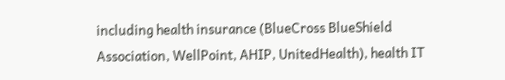including health insurance (BlueCross BlueShield Association, WellPoint, AHIP, UnitedHealth), health IT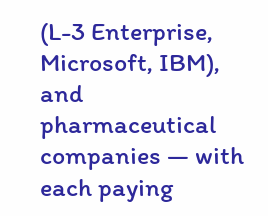(L-3 Enterprise, Microsoft, IBM), and pharmaceutical companies — with each paying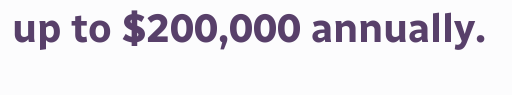up to $200,000 annually.